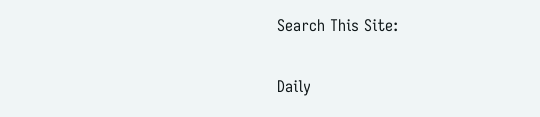Search This Site:

Daily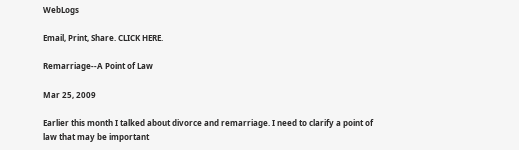WebLogs

Email, Print, Share. CLICK HERE.

Remarriage--A Point of Law

Mar 25, 2009

Earlier this month I talked about divorce and remarriage. I need to clarify a point of law that may be important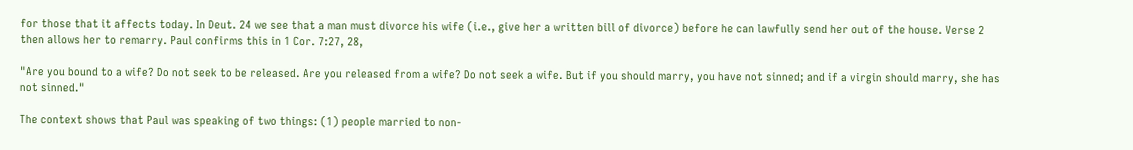for those that it affects today. In Deut. 24 we see that a man must divorce his wife (i.e., give her a written bill of divorce) before he can lawfully send her out of the house. Verse 2 then allows her to remarry. Paul confirms this in 1 Cor. 7:27, 28,

"Are you bound to a wife? Do not seek to be released. Are you released from a wife? Do not seek a wife. But if you should marry, you have not sinned; and if a virgin should marry, she has not sinned."

The context shows that Paul was speaking of two things: (1) people married to non-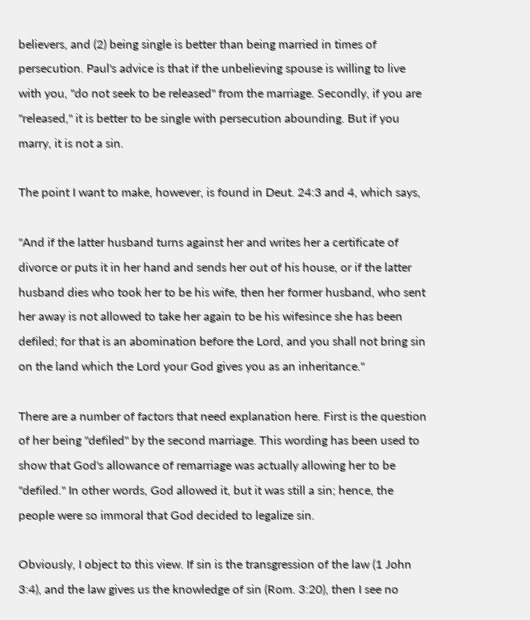believers, and (2) being single is better than being married in times of persecution. Paul's advice is that if the unbelieving spouse is willing to live with you, "do not seek to be released" from the marriage. Secondly, if you are "released," it is better to be single with persecution abounding. But if you marry, it is not a sin.

The point I want to make, however, is found in Deut. 24:3 and 4, which says,

"And if the latter husband turns against her and writes her a certificate of divorce or puts it in her hand and sends her out of his house, or if the latter husband dies who took her to be his wife, then her former husband, who sent her away is not allowed to take her again to be his wifesince she has been defiled; for that is an abomination before the Lord, and you shall not bring sin on the land which the Lord your God gives you as an inheritance."

There are a number of factors that need explanation here. First is the question of her being "defiled" by the second marriage. This wording has been used to show that God's allowance of remarriage was actually allowing her to be "defiled." In other words, God allowed it, but it was still a sin; hence, the people were so immoral that God decided to legalize sin.

Obviously, I object to this view. If sin is the transgression of the law (1 John 3:4), and the law gives us the knowledge of sin (Rom. 3:20), then I see no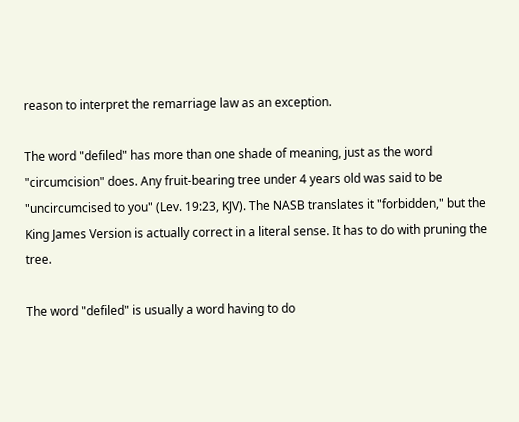reason to interpret the remarriage law as an exception.

The word "defiled" has more than one shade of meaning, just as the word "circumcision" does. Any fruit-bearing tree under 4 years old was said to be "uncircumcised to you" (Lev. 19:23, KJV). The NASB translates it "forbidden," but the King James Version is actually correct in a literal sense. It has to do with pruning the tree.

The word "defiled" is usually a word having to do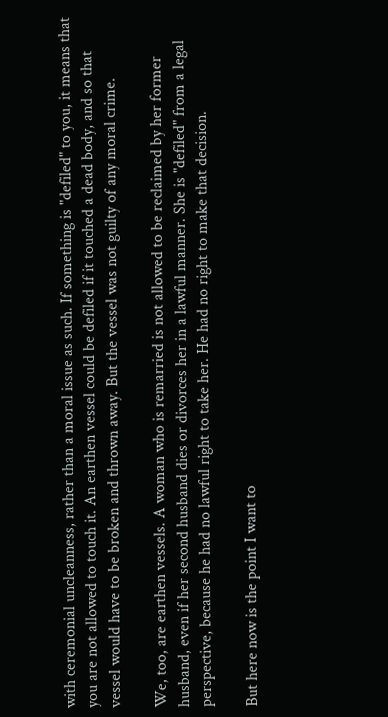with ceremonial uncleanness, rather than a moral issue as such. If something is "defiled" to you, it means that you are not allowed to touch it. An earthen vessel could be defiled if it touched a dead body, and so that vessel would have to be broken and thrown away. But the vessel was not guilty of any moral crime.

We, too, are earthen vessels. A woman who is remarried is not allowed to be reclaimed by her former husband, even if her second husband dies or divorces her in a lawful manner. She is "defiled" from a legal perspective, because he had no lawful right to take her. He had no right to make that decision.

But here now is the point I want to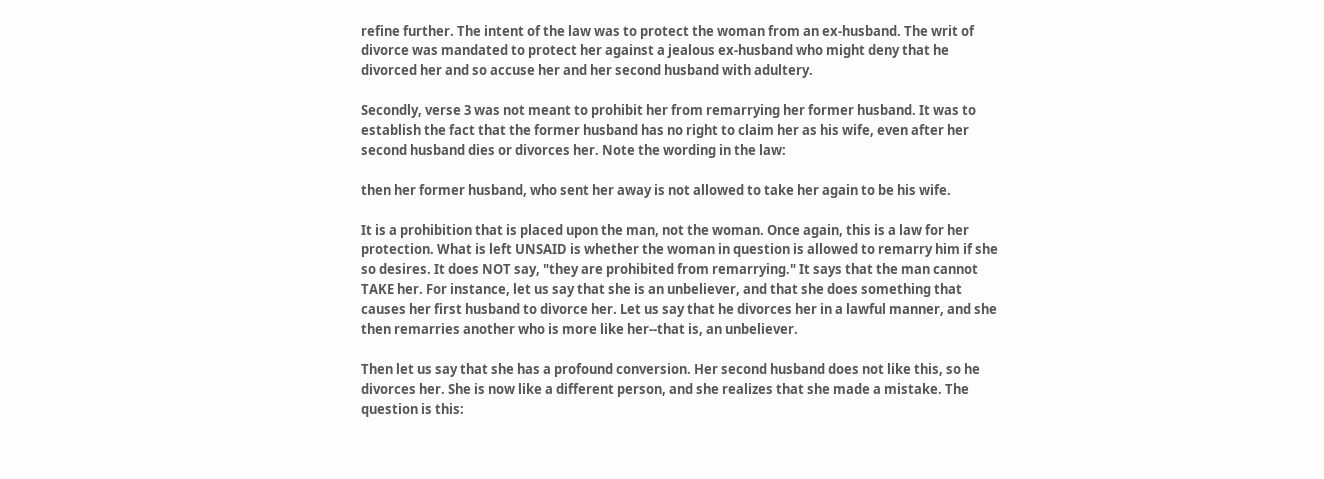refine further. The intent of the law was to protect the woman from an ex-husband. The writ of divorce was mandated to protect her against a jealous ex-husband who might deny that he divorced her and so accuse her and her second husband with adultery.

Secondly, verse 3 was not meant to prohibit her from remarrying her former husband. It was to establish the fact that the former husband has no right to claim her as his wife, even after her second husband dies or divorces her. Note the wording in the law:

then her former husband, who sent her away is not allowed to take her again to be his wife.

It is a prohibition that is placed upon the man, not the woman. Once again, this is a law for her protection. What is left UNSAID is whether the woman in question is allowed to remarry him if she so desires. It does NOT say, "they are prohibited from remarrying." It says that the man cannot TAKE her. For instance, let us say that she is an unbeliever, and that she does something that causes her first husband to divorce her. Let us say that he divorces her in a lawful manner, and she then remarries another who is more like her--that is, an unbeliever.

Then let us say that she has a profound conversion. Her second husband does not like this, so he divorces her. She is now like a different person, and she realizes that she made a mistake. The question is this: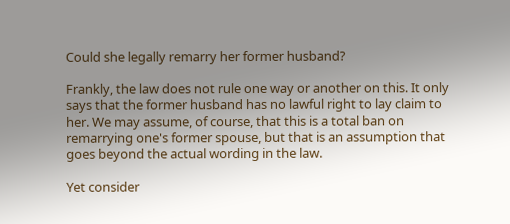Could she legally remarry her former husband?

Frankly, the law does not rule one way or another on this. It only says that the former husband has no lawful right to lay claim to her. We may assume, of course, that this is a total ban on remarrying one's former spouse, but that is an assumption that goes beyond the actual wording in the law.

Yet consider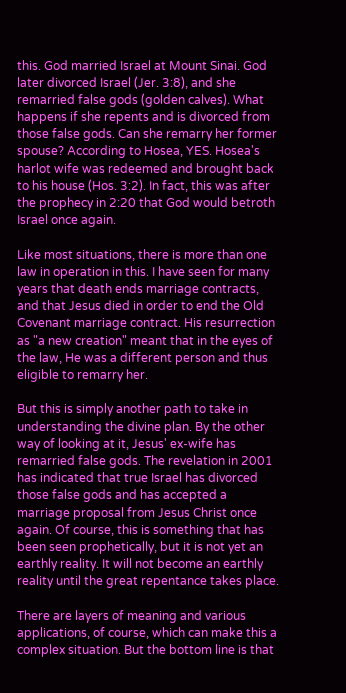this. God married Israel at Mount Sinai. God later divorced Israel (Jer. 3:8), and she remarried false gods (golden calves). What happens if she repents and is divorced from those false gods. Can she remarry her former spouse? According to Hosea, YES. Hosea's harlot wife was redeemed and brought back to his house (Hos. 3:2). In fact, this was after the prophecy in 2:20 that God would betroth Israel once again.

Like most situations, there is more than one law in operation in this. I have seen for many years that death ends marriage contracts, and that Jesus died in order to end the Old Covenant marriage contract. His resurrection as "a new creation" meant that in the eyes of the law, He was a different person and thus eligible to remarry her.

But this is simply another path to take in understanding the divine plan. By the other way of looking at it, Jesus' ex-wife has remarried false gods. The revelation in 2001 has indicated that true Israel has divorced those false gods and has accepted a marriage proposal from Jesus Christ once again. Of course, this is something that has been seen prophetically, but it is not yet an earthly reality. It will not become an earthly reality until the great repentance takes place.

There are layers of meaning and various applications, of course, which can make this a complex situation. But the bottom line is that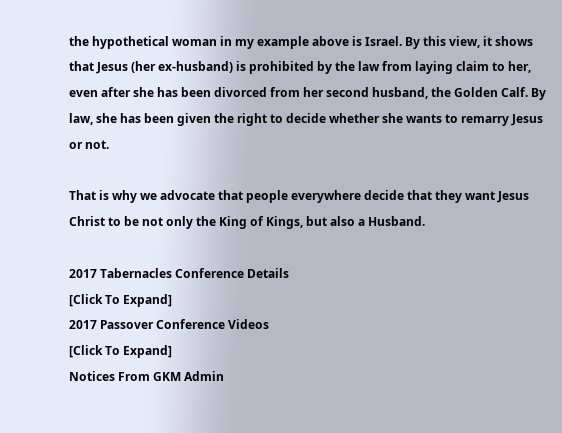the hypothetical woman in my example above is Israel. By this view, it shows that Jesus (her ex-husband) is prohibited by the law from laying claim to her, even after she has been divorced from her second husband, the Golden Calf. By law, she has been given the right to decide whether she wants to remarry Jesus or not.

That is why we advocate that people everywhere decide that they want Jesus Christ to be not only the King of Kings, but also a Husband.

2017 Tabernacles Conference Details
[Click To Expand]
2017 Passover Conference Videos
[Click To Expand]
Notices From GKM Admin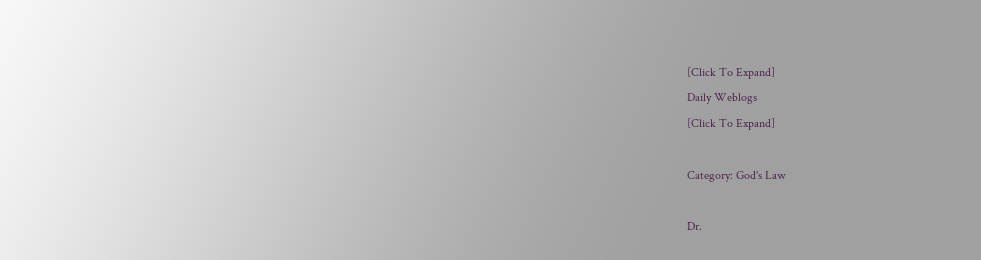[Click To Expand]
Daily Weblogs
[Click To Expand]

Category: God's Law

Dr.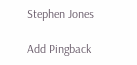Stephen Jones

Add Pingback